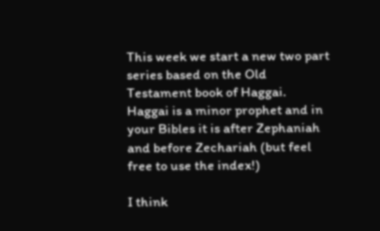This week we start a new two part series based on the Old Testament book of Haggai. Haggai is a minor prophet and in your Bibles it is after Zephaniah and before Zechariah (but feel free to use the index!)

I think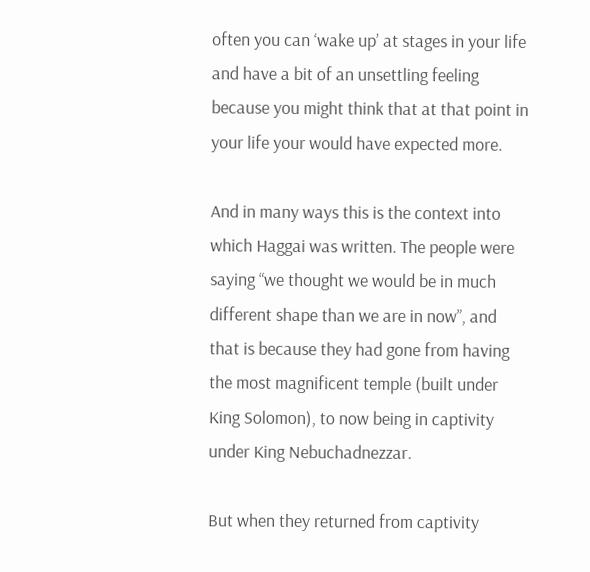often you can ‘wake up’ at stages in your life and have a bit of an unsettling feeling because you might think that at that point in your life your would have expected more.

And in many ways this is the context into which Haggai was written. The people were saying “we thought we would be in much different shape than we are in now”, and that is because they had gone from having the most magnificent temple (built under King Solomon), to now being in captivity under King Nebuchadnezzar.

But when they returned from captivity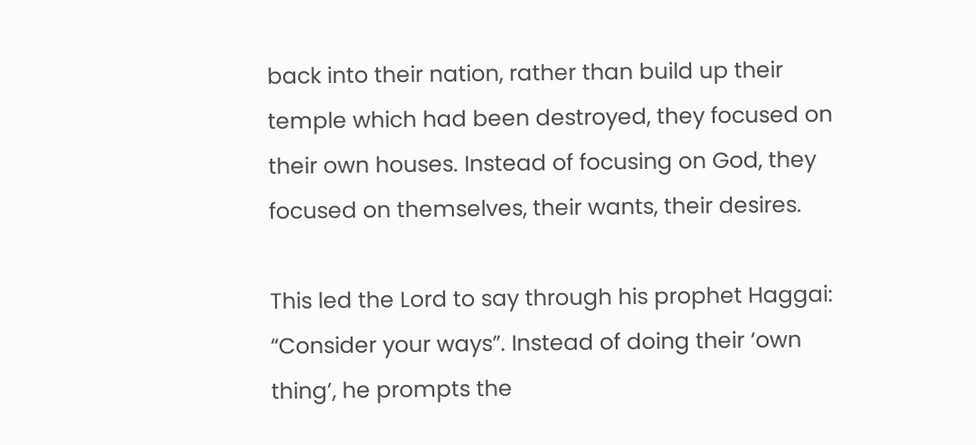back into their nation, rather than build up their temple which had been destroyed, they focused on their own houses. Instead of focusing on God, they focused on themselves, their wants, their desires.

This led the Lord to say through his prophet Haggai: “Consider your ways”. Instead of doing their ‘own thing’, he prompts the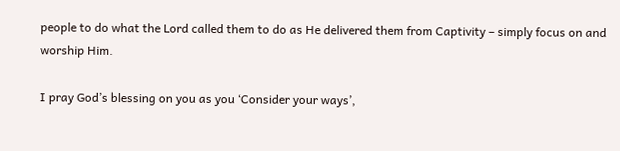people to do what the Lord called them to do as He delivered them from Captivity – simply focus on and worship Him.

I pray God’s blessing on you as you ‘Consider your ways’,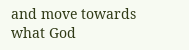and move towards what God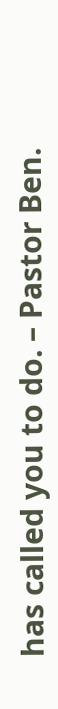has called you to do. – Pastor Ben.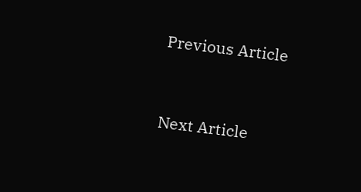Previous Article


Next Article